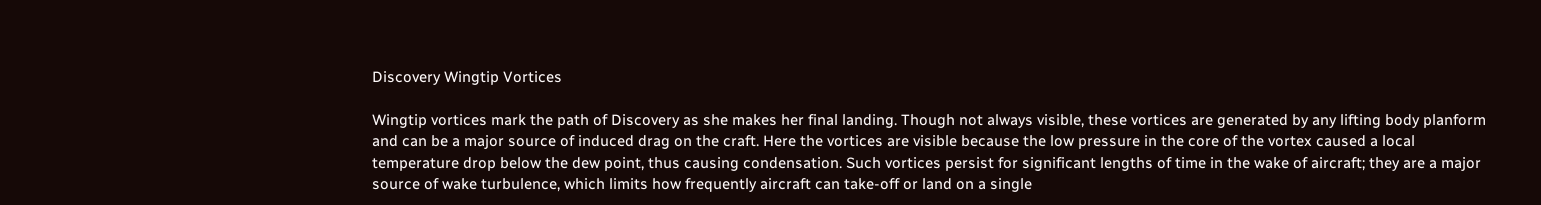Discovery Wingtip Vortices

Wingtip vortices mark the path of Discovery as she makes her final landing. Though not always visible, these vortices are generated by any lifting body planform and can be a major source of induced drag on the craft. Here the vortices are visible because the low pressure in the core of the vortex caused a local temperature drop below the dew point, thus causing condensation. Such vortices persist for significant lengths of time in the wake of aircraft; they are a major source of wake turbulence, which limits how frequently aircraft can take-off or land on a single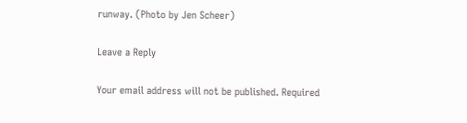runway. (Photo by Jen Scheer)

Leave a Reply

Your email address will not be published. Required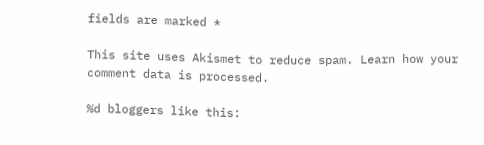fields are marked *

This site uses Akismet to reduce spam. Learn how your comment data is processed.

%d bloggers like this: